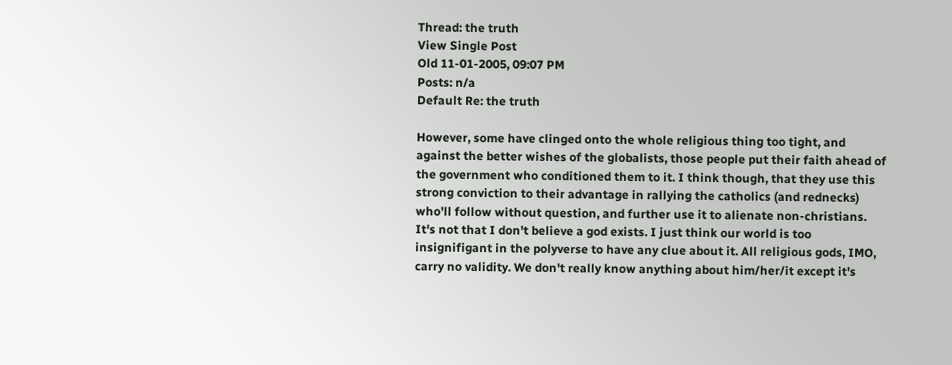Thread: the truth
View Single Post
Old 11-01-2005, 09:07 PM
Posts: n/a
Default Re: the truth

However, some have clinged onto the whole religious thing too tight, and against the better wishes of the globalists, those people put their faith ahead of the government who conditioned them to it. I think though, that they use this strong conviction to their advantage in rallying the catholics (and rednecks) who'll follow without question, and further use it to alienate non-christians.
It's not that I don't believe a god exists. I just think our world is too insignifigant in the polyverse to have any clue about it. All religious gods, IMO, carry no validity. We don't really know anything about him/her/it except it's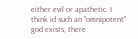either evil or apathetic. I think id such an "omnipotent" god exists, there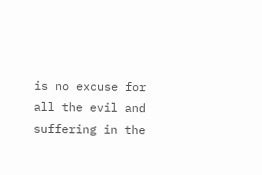is no excuse for all the evil and suffering in the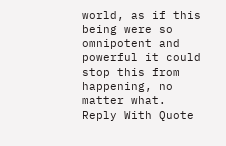world, as if this being were so omnipotent and powerful it could stop this from happening, no matter what.
Reply With Quote